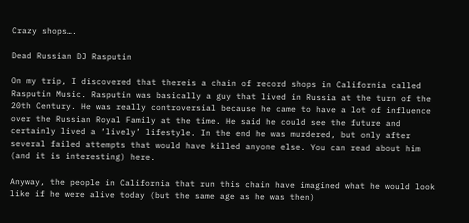Crazy shops….

Dead Russian DJ Rasputin

On my trip, I discovered that thereis a chain of record shops in California called Rasputin Music. Rasputin was basically a guy that lived in Russia at the turn of the 20th Century. He was really controversial because he came to have a lot of influence over the Russian Royal Family at the time. He said he could see the future and certainly lived a ‘lively’ lifestyle. In the end he was murdered, but only after several failed attempts that would have killed anyone else. You can read about him (and it is interesting) here.

Anyway, the people in California that run this chain have imagined what he would look like if he were alive today (but the same age as he was then)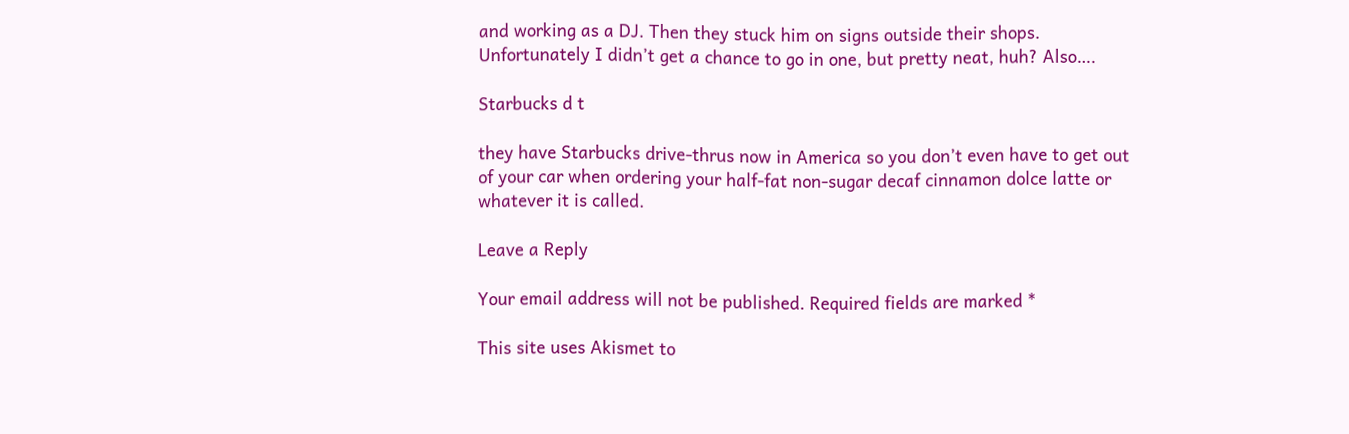and working as a DJ. Then they stuck him on signs outside their shops. Unfortunately I didn’t get a chance to go in one, but pretty neat, huh? Also….

Starbucks d t

they have Starbucks drive-thrus now in America so you don’t even have to get out of your car when ordering your half-fat non-sugar decaf cinnamon dolce latte or whatever it is called.

Leave a Reply

Your email address will not be published. Required fields are marked *

This site uses Akismet to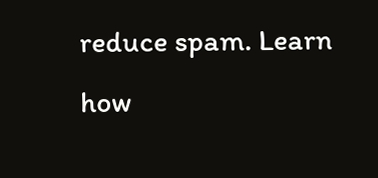reduce spam. Learn how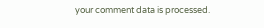your comment data is processed.